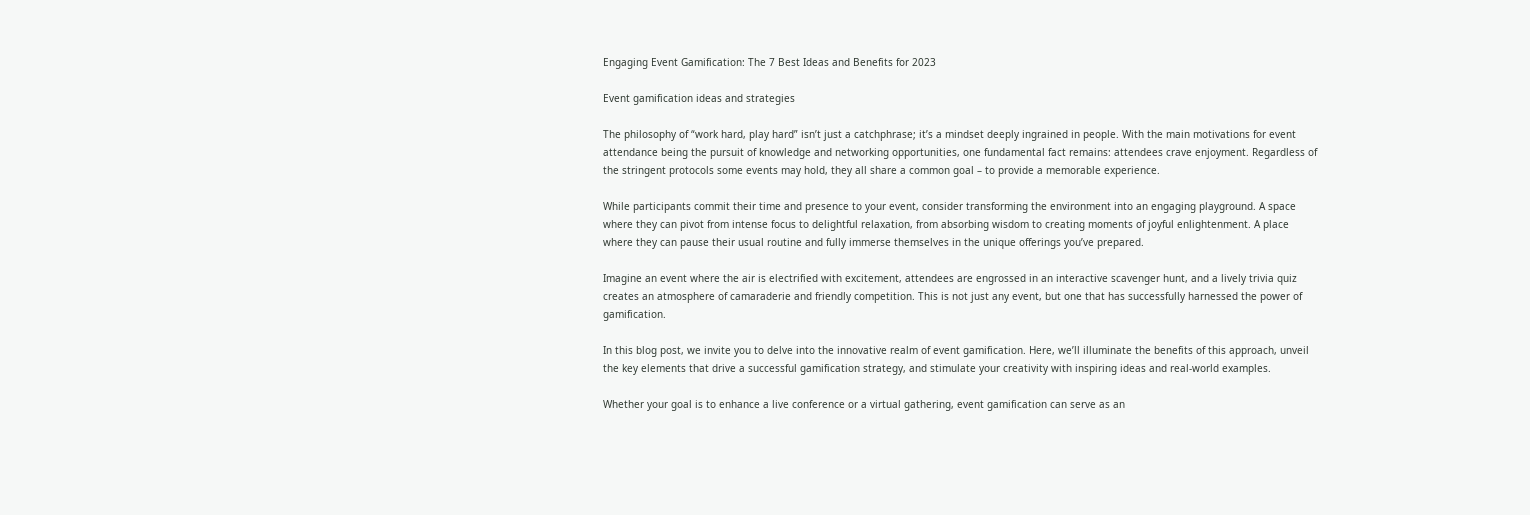Engaging Event Gamification: The 7 Best Ideas and Benefits for 2023

Event gamification ideas and strategies

The philosophy of “work hard, play hard” isn’t just a catchphrase; it’s a mindset deeply ingrained in people. With the main motivations for event attendance being the pursuit of knowledge and networking opportunities, one fundamental fact remains: attendees crave enjoyment. Regardless of the stringent protocols some events may hold, they all share a common goal – to provide a memorable experience.

While participants commit their time and presence to your event, consider transforming the environment into an engaging playground. A space where they can pivot from intense focus to delightful relaxation, from absorbing wisdom to creating moments of joyful enlightenment. A place where they can pause their usual routine and fully immerse themselves in the unique offerings you’ve prepared.

Imagine an event where the air is electrified with excitement, attendees are engrossed in an interactive scavenger hunt, and a lively trivia quiz creates an atmosphere of camaraderie and friendly competition. This is not just any event, but one that has successfully harnessed the power of gamification.

In this blog post, we invite you to delve into the innovative realm of event gamification. Here, we’ll illuminate the benefits of this approach, unveil the key elements that drive a successful gamification strategy, and stimulate your creativity with inspiring ideas and real-world examples.

Whether your goal is to enhance a live conference or a virtual gathering, event gamification can serve as an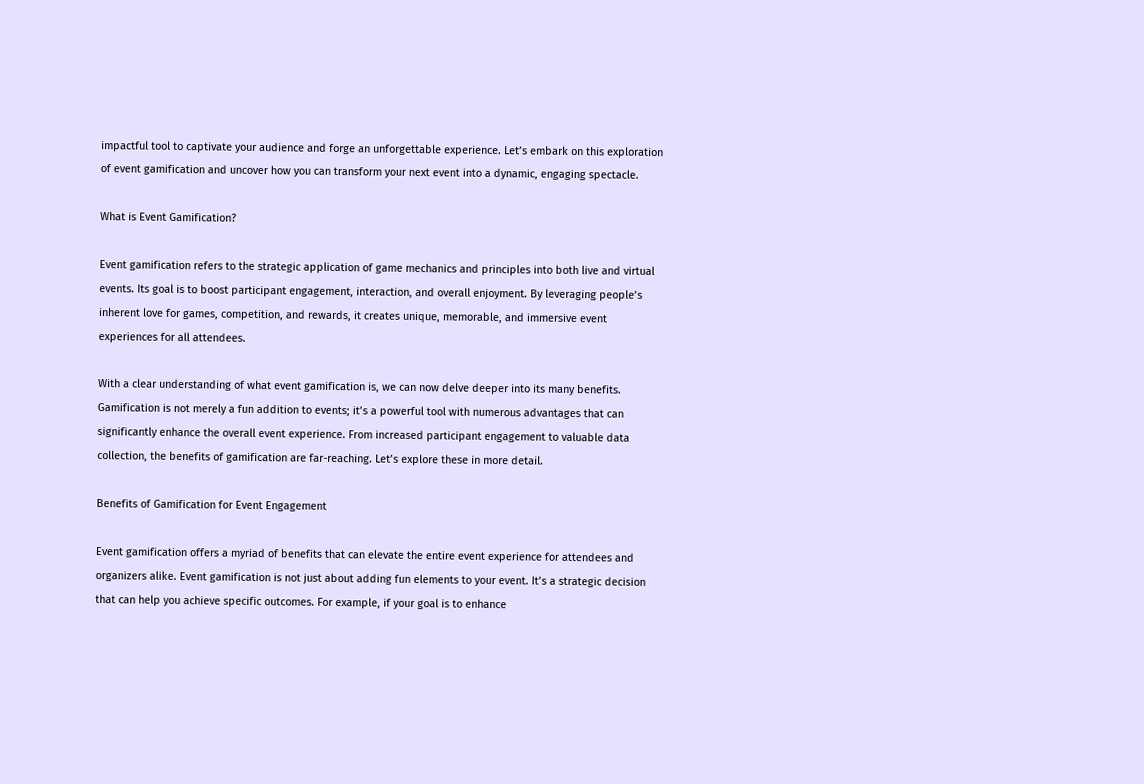impactful tool to captivate your audience and forge an unforgettable experience. Let’s embark on this exploration of event gamification and uncover how you can transform your next event into a dynamic, engaging spectacle.

What is Event Gamification?

Event gamification refers to the strategic application of game mechanics and principles into both live and virtual events. Its goal is to boost participant engagement, interaction, and overall enjoyment. By leveraging people’s inherent love for games, competition, and rewards, it creates unique, memorable, and immersive event experiences for all attendees.

With a clear understanding of what event gamification is, we can now delve deeper into its many benefits. Gamification is not merely a fun addition to events; it’s a powerful tool with numerous advantages that can significantly enhance the overall event experience. From increased participant engagement to valuable data collection, the benefits of gamification are far-reaching. Let’s explore these in more detail.

Benefits of Gamification for Event Engagement

Event gamification offers a myriad of benefits that can elevate the entire event experience for attendees and organizers alike. Event gamification is not just about adding fun elements to your event. It’s a strategic decision that can help you achieve specific outcomes. For example, if your goal is to enhance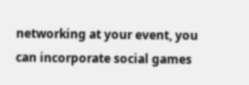networking at your event, you can incorporate social games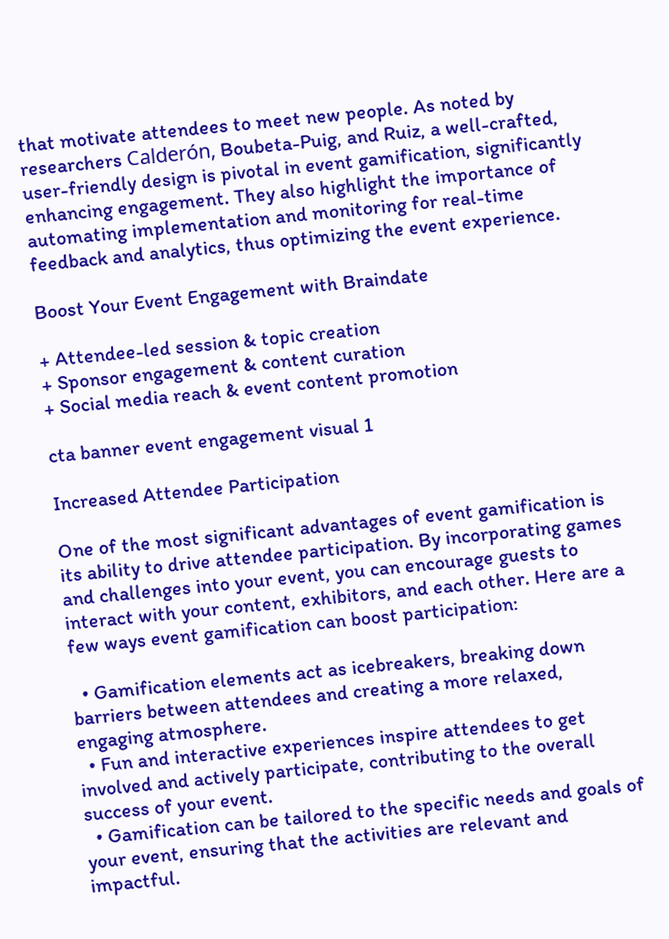that motivate attendees to meet new people. As noted by researchers Calderón, Boubeta-Puig, and Ruiz, a well-crafted, user-friendly design is pivotal in event gamification, significantly enhancing engagement. They also highlight the importance of automating implementation and monitoring for real-time feedback and analytics, thus optimizing the event experience.

Boost Your Event Engagement with Braindate

+ Attendee-led session & topic creation
+ Sponsor engagement & content curation
+ Social media reach & event content promotion

cta banner event engagement visual 1

Increased Attendee Participation

One of the most significant advantages of event gamification is its ability to drive attendee participation. By incorporating games and challenges into your event, you can encourage guests to interact with your content, exhibitors, and each other. Here are a few ways event gamification can boost participation:

  • Gamification elements act as icebreakers, breaking down barriers between attendees and creating a more relaxed, engaging atmosphere.
  • Fun and interactive experiences inspire attendees to get involved and actively participate, contributing to the overall success of your event.
  • Gamification can be tailored to the specific needs and goals of your event, ensuring that the activities are relevant and impactful.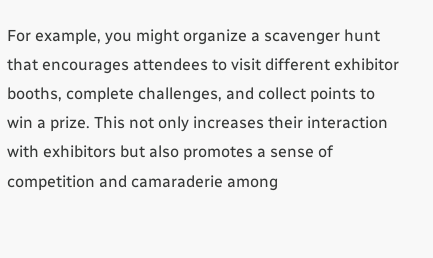For example, you might organize a scavenger hunt that encourages attendees to visit different exhibitor booths, complete challenges, and collect points to win a prize. This not only increases their interaction with exhibitors but also promotes a sense of competition and camaraderie among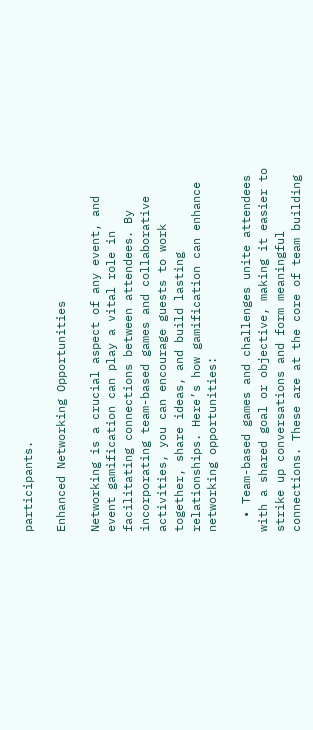participants.

Enhanced Networking Opportunities

Networking is a crucial aspect of any event, and event gamification can play a vital role in facilitating connections between attendees. By incorporating team-based games and collaborative activities, you can encourage guests to work together, share ideas, and build lasting relationships. Here’s how gamification can enhance networking opportunities:

  • Team-based games and challenges unite attendees with a shared goal or objective, making it easier to strike up conversations and form meaningful connections. These are at the core of team building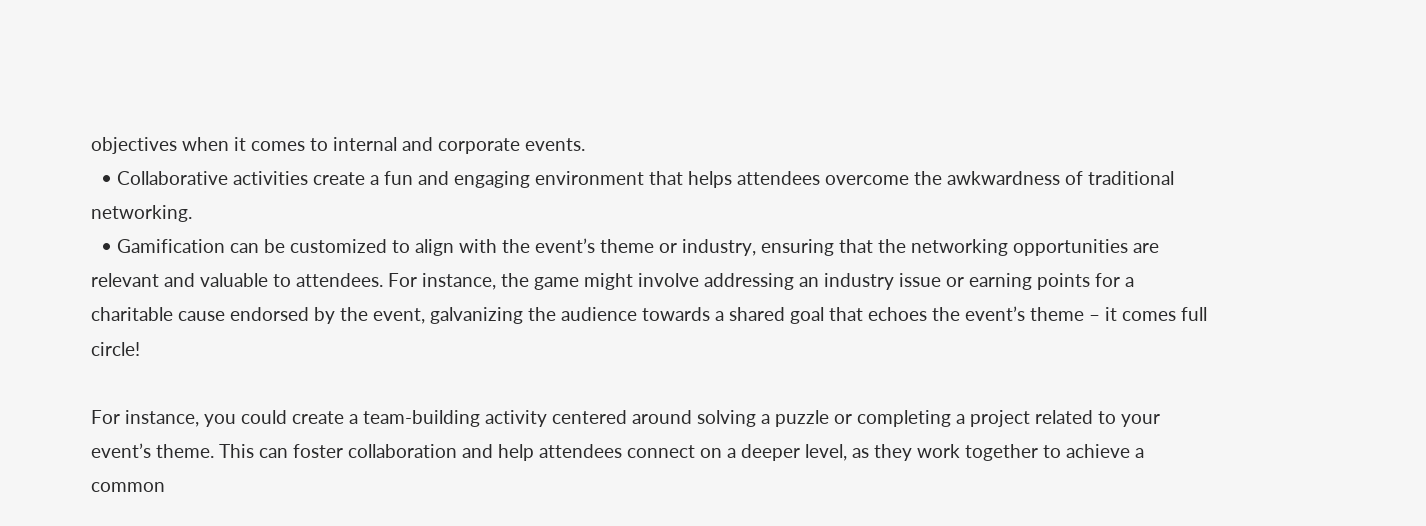objectives when it comes to internal and corporate events.
  • Collaborative activities create a fun and engaging environment that helps attendees overcome the awkwardness of traditional networking.
  • Gamification can be customized to align with the event’s theme or industry, ensuring that the networking opportunities are relevant and valuable to attendees. For instance, the game might involve addressing an industry issue or earning points for a charitable cause endorsed by the event, galvanizing the audience towards a shared goal that echoes the event’s theme – it comes full circle!

For instance, you could create a team-building activity centered around solving a puzzle or completing a project related to your event’s theme. This can foster collaboration and help attendees connect on a deeper level, as they work together to achieve a common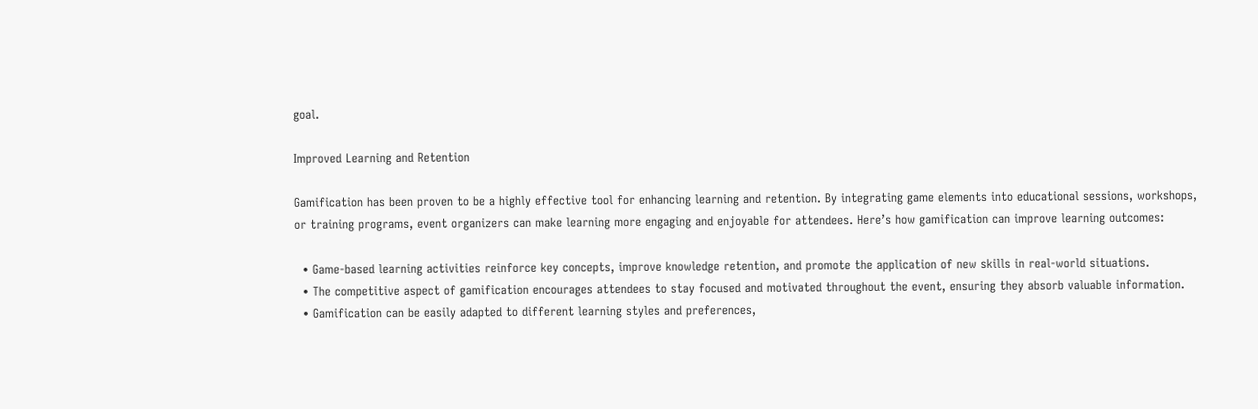goal.

Improved Learning and Retention

Gamification has been proven to be a highly effective tool for enhancing learning and retention. By integrating game elements into educational sessions, workshops, or training programs, event organizers can make learning more engaging and enjoyable for attendees. Here’s how gamification can improve learning outcomes:

  • Game-based learning activities reinforce key concepts, improve knowledge retention, and promote the application of new skills in real-world situations.
  • The competitive aspect of gamification encourages attendees to stay focused and motivated throughout the event, ensuring they absorb valuable information.
  • Gamification can be easily adapted to different learning styles and preferences,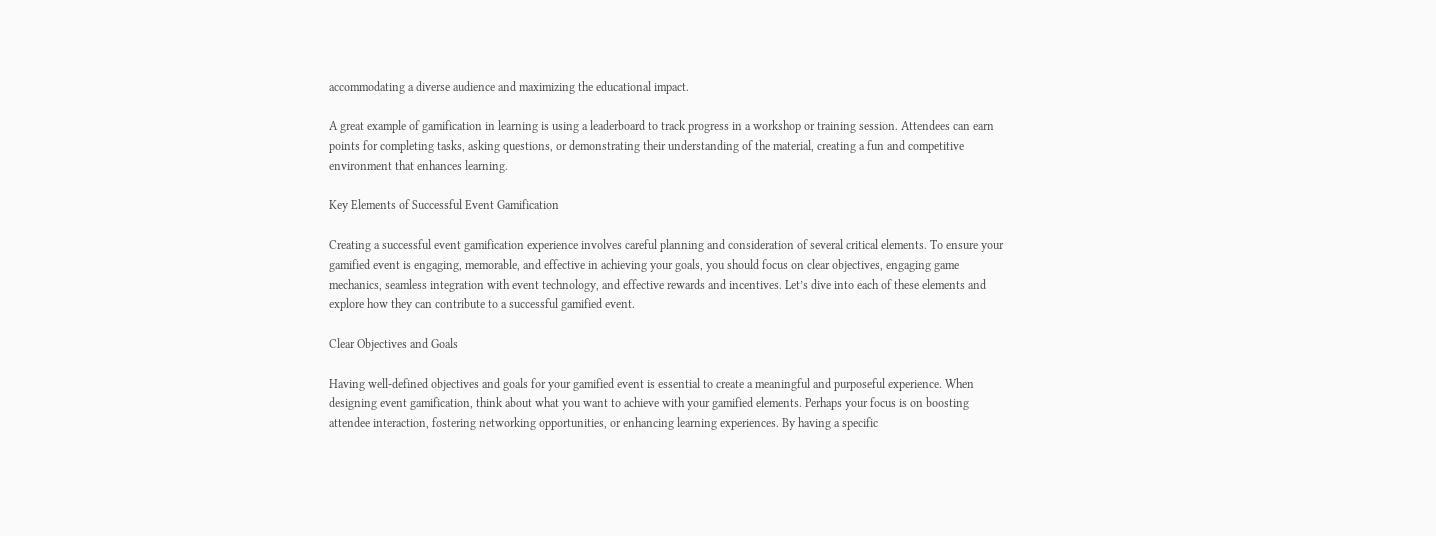accommodating a diverse audience and maximizing the educational impact.

A great example of gamification in learning is using a leaderboard to track progress in a workshop or training session. Attendees can earn points for completing tasks, asking questions, or demonstrating their understanding of the material, creating a fun and competitive environment that enhances learning.

Key Elements of Successful Event Gamification

Creating a successful event gamification experience involves careful planning and consideration of several critical elements. To ensure your gamified event is engaging, memorable, and effective in achieving your goals, you should focus on clear objectives, engaging game mechanics, seamless integration with event technology, and effective rewards and incentives. Let’s dive into each of these elements and explore how they can contribute to a successful gamified event.

Clear Objectives and Goals

Having well-defined objectives and goals for your gamified event is essential to create a meaningful and purposeful experience. When designing event gamification, think about what you want to achieve with your gamified elements. Perhaps your focus is on boosting attendee interaction, fostering networking opportunities, or enhancing learning experiences. By having a specific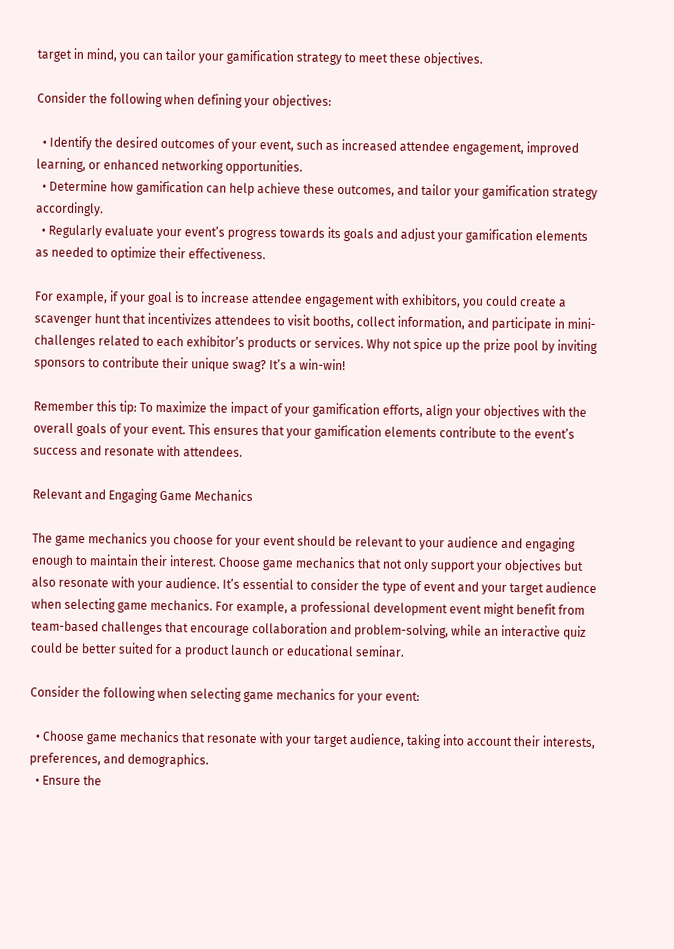target in mind, you can tailor your gamification strategy to meet these objectives.

Consider the following when defining your objectives:

  • Identify the desired outcomes of your event, such as increased attendee engagement, improved learning, or enhanced networking opportunities.
  • Determine how gamification can help achieve these outcomes, and tailor your gamification strategy accordingly.
  • Regularly evaluate your event’s progress towards its goals and adjust your gamification elements as needed to optimize their effectiveness.

For example, if your goal is to increase attendee engagement with exhibitors, you could create a scavenger hunt that incentivizes attendees to visit booths, collect information, and participate in mini-challenges related to each exhibitor’s products or services. Why not spice up the prize pool by inviting sponsors to contribute their unique swag? It’s a win-win!

Remember this tip: To maximize the impact of your gamification efforts, align your objectives with the overall goals of your event. This ensures that your gamification elements contribute to the event’s success and resonate with attendees.

Relevant and Engaging Game Mechanics

The game mechanics you choose for your event should be relevant to your audience and engaging enough to maintain their interest. Choose game mechanics that not only support your objectives but also resonate with your audience. It’s essential to consider the type of event and your target audience when selecting game mechanics. For example, a professional development event might benefit from team-based challenges that encourage collaboration and problem-solving, while an interactive quiz could be better suited for a product launch or educational seminar.

Consider the following when selecting game mechanics for your event:

  • Choose game mechanics that resonate with your target audience, taking into account their interests, preferences, and demographics.
  • Ensure the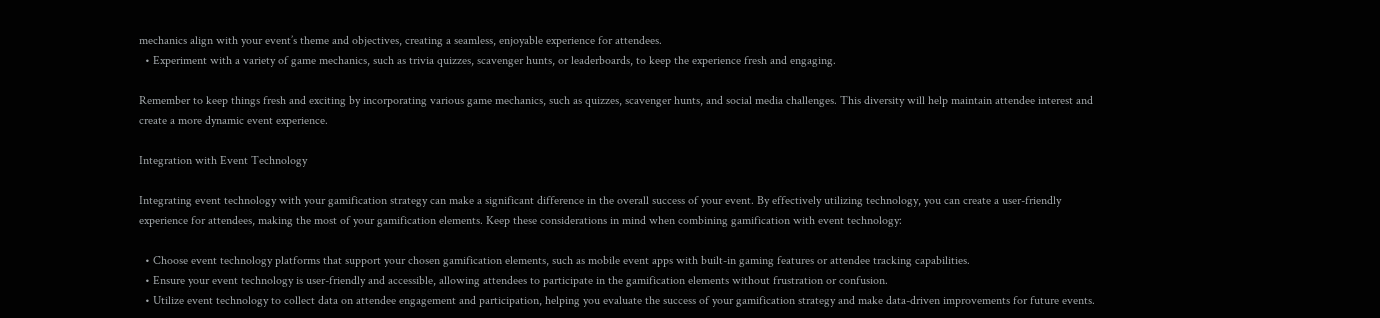mechanics align with your event’s theme and objectives, creating a seamless, enjoyable experience for attendees.
  • Experiment with a variety of game mechanics, such as trivia quizzes, scavenger hunts, or leaderboards, to keep the experience fresh and engaging.

Remember to keep things fresh and exciting by incorporating various game mechanics, such as quizzes, scavenger hunts, and social media challenges. This diversity will help maintain attendee interest and create a more dynamic event experience.

Integration with Event Technology

Integrating event technology with your gamification strategy can make a significant difference in the overall success of your event. By effectively utilizing technology, you can create a user-friendly experience for attendees, making the most of your gamification elements. Keep these considerations in mind when combining gamification with event technology:

  • Choose event technology platforms that support your chosen gamification elements, such as mobile event apps with built-in gaming features or attendee tracking capabilities.
  • Ensure your event technology is user-friendly and accessible, allowing attendees to participate in the gamification elements without frustration or confusion.
  • Utilize event technology to collect data on attendee engagement and participation, helping you evaluate the success of your gamification strategy and make data-driven improvements for future events.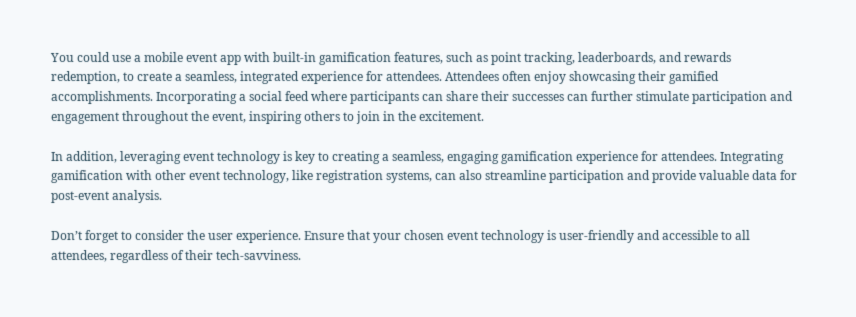You could use a mobile event app with built-in gamification features, such as point tracking, leaderboards, and rewards redemption, to create a seamless, integrated experience for attendees. Attendees often enjoy showcasing their gamified accomplishments. Incorporating a social feed where participants can share their successes can further stimulate participation and engagement throughout the event, inspiring others to join in the excitement.

In addition, leveraging event technology is key to creating a seamless, engaging gamification experience for attendees. Integrating gamification with other event technology, like registration systems, can also streamline participation and provide valuable data for post-event analysis.

Don’t forget to consider the user experience. Ensure that your chosen event technology is user-friendly and accessible to all attendees, regardless of their tech-savviness.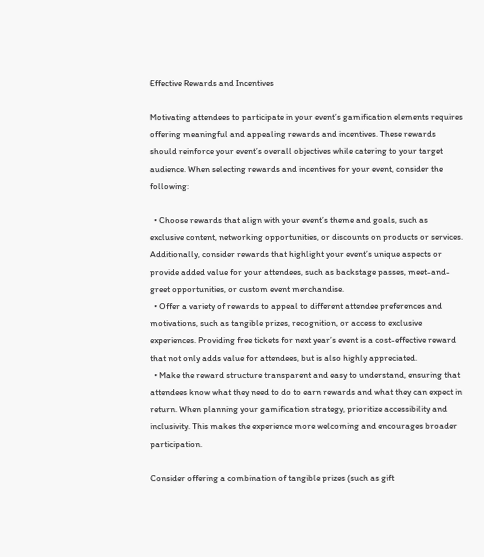Effective Rewards and Incentives

Motivating attendees to participate in your event’s gamification elements requires offering meaningful and appealing rewards and incentives. These rewards should reinforce your event’s overall objectives while catering to your target audience. When selecting rewards and incentives for your event, consider the following:

  • Choose rewards that align with your event’s theme and goals, such as exclusive content, networking opportunities, or discounts on products or services. Additionally, consider rewards that highlight your event’s unique aspects or provide added value for your attendees, such as backstage passes, meet-and-greet opportunities, or custom event merchandise.
  • Offer a variety of rewards to appeal to different attendee preferences and motivations, such as tangible prizes, recognition, or access to exclusive experiences. Providing free tickets for next year’s event is a cost-effective reward that not only adds value for attendees, but is also highly appreciated.
  • Make the reward structure transparent and easy to understand, ensuring that attendees know what they need to do to earn rewards and what they can expect in return. When planning your gamification strategy, prioritize accessibility and inclusivity. This makes the experience more welcoming and encourages broader participation.

Consider offering a combination of tangible prizes (such as gift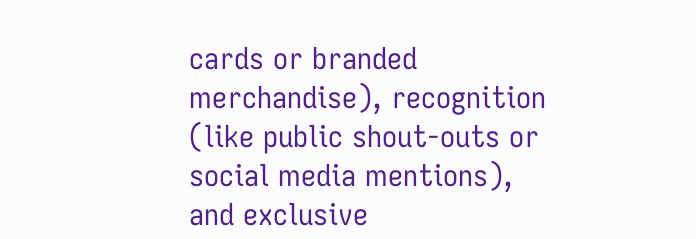cards or branded merchandise), recognition (like public shout-outs or social media mentions), and exclusive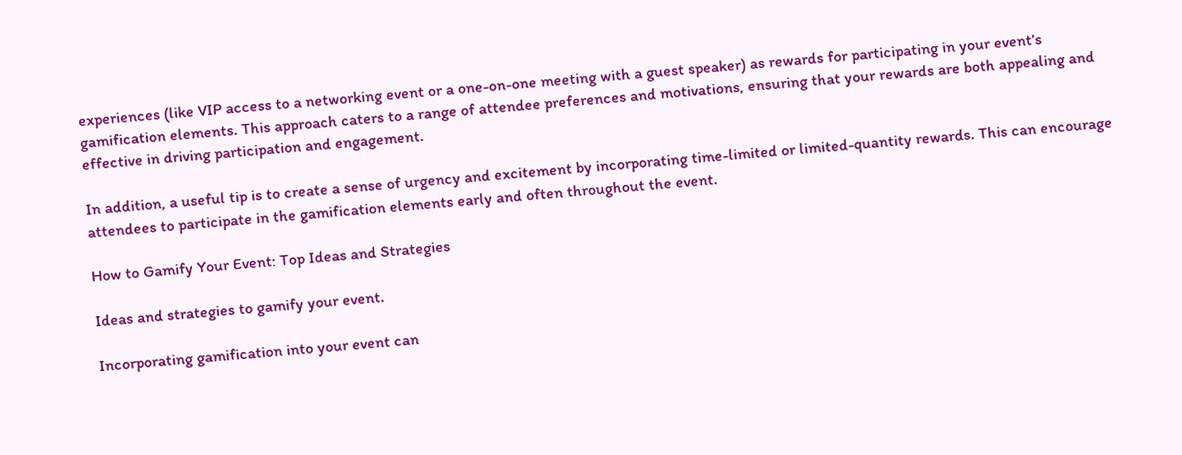experiences (like VIP access to a networking event or a one-on-one meeting with a guest speaker) as rewards for participating in your event’s gamification elements. This approach caters to a range of attendee preferences and motivations, ensuring that your rewards are both appealing and effective in driving participation and engagement.

In addition, a useful tip is to create a sense of urgency and excitement by incorporating time-limited or limited-quantity rewards. This can encourage attendees to participate in the gamification elements early and often throughout the event.

How to Gamify Your Event: Top Ideas and Strategies

Ideas and strategies to gamify your event.

Incorporating gamification into your event can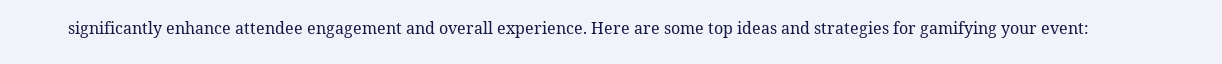significantly enhance attendee engagement and overall experience. Here are some top ideas and strategies for gamifying your event: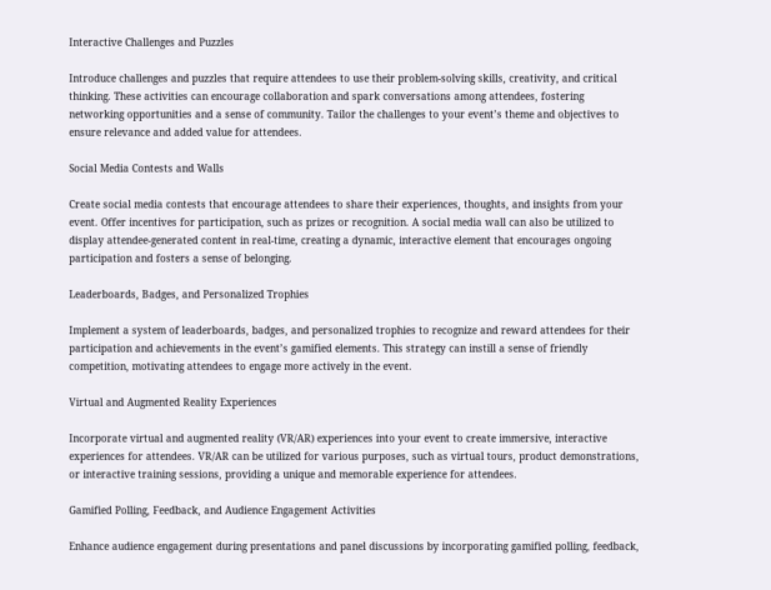Interactive Challenges and Puzzles

Introduce challenges and puzzles that require attendees to use their problem-solving skills, creativity, and critical thinking. These activities can encourage collaboration and spark conversations among attendees, fostering networking opportunities and a sense of community. Tailor the challenges to your event’s theme and objectives to ensure relevance and added value for attendees.

Social Media Contests and Walls

Create social media contests that encourage attendees to share their experiences, thoughts, and insights from your event. Offer incentives for participation, such as prizes or recognition. A social media wall can also be utilized to display attendee-generated content in real-time, creating a dynamic, interactive element that encourages ongoing participation and fosters a sense of belonging.

Leaderboards, Badges, and Personalized Trophies

Implement a system of leaderboards, badges, and personalized trophies to recognize and reward attendees for their participation and achievements in the event’s gamified elements. This strategy can instill a sense of friendly competition, motivating attendees to engage more actively in the event.

Virtual and Augmented Reality Experiences

Incorporate virtual and augmented reality (VR/AR) experiences into your event to create immersive, interactive experiences for attendees. VR/AR can be utilized for various purposes, such as virtual tours, product demonstrations, or interactive training sessions, providing a unique and memorable experience for attendees.

Gamified Polling, Feedback, and Audience Engagement Activities

Enhance audience engagement during presentations and panel discussions by incorporating gamified polling, feedback,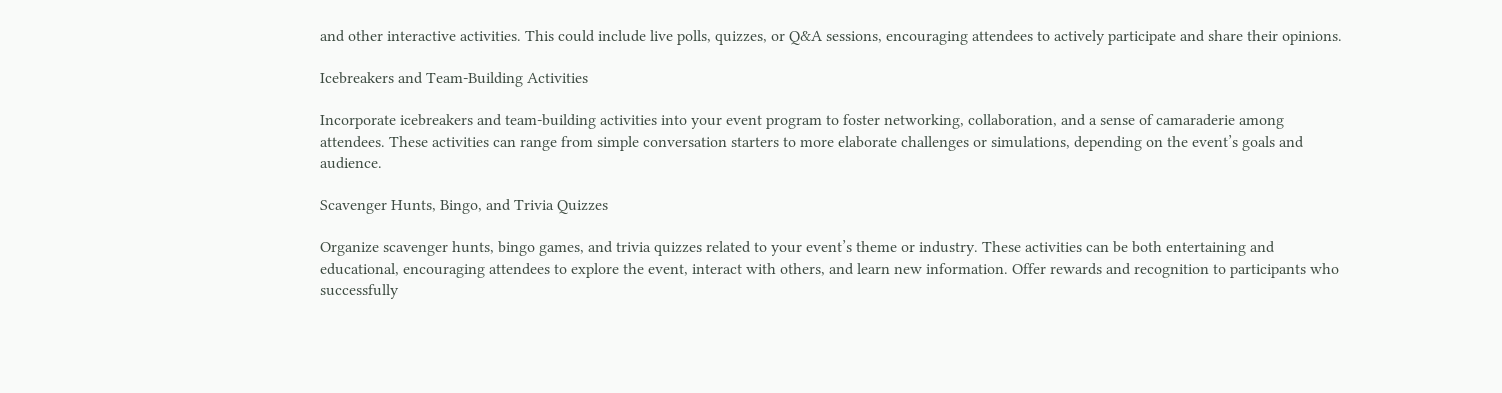and other interactive activities. This could include live polls, quizzes, or Q&A sessions, encouraging attendees to actively participate and share their opinions.

Icebreakers and Team-Building Activities

Incorporate icebreakers and team-building activities into your event program to foster networking, collaboration, and a sense of camaraderie among attendees. These activities can range from simple conversation starters to more elaborate challenges or simulations, depending on the event’s goals and audience.

Scavenger Hunts, Bingo, and Trivia Quizzes

Organize scavenger hunts, bingo games, and trivia quizzes related to your event’s theme or industry. These activities can be both entertaining and educational, encouraging attendees to explore the event, interact with others, and learn new information. Offer rewards and recognition to participants who successfully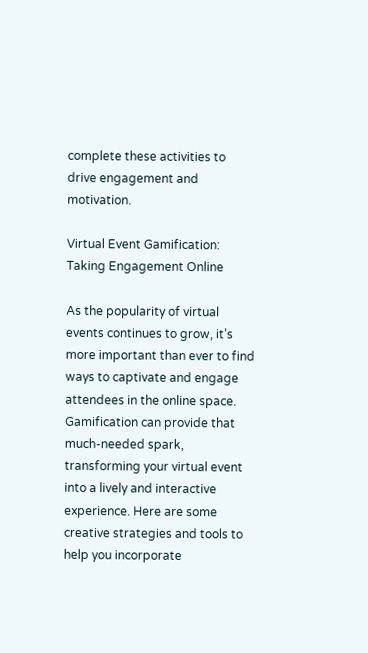complete these activities to drive engagement and motivation.

Virtual Event Gamification: Taking Engagement Online

As the popularity of virtual events continues to grow, it’s more important than ever to find ways to captivate and engage attendees in the online space. Gamification can provide that much-needed spark, transforming your virtual event into a lively and interactive experience. Here are some creative strategies and tools to help you incorporate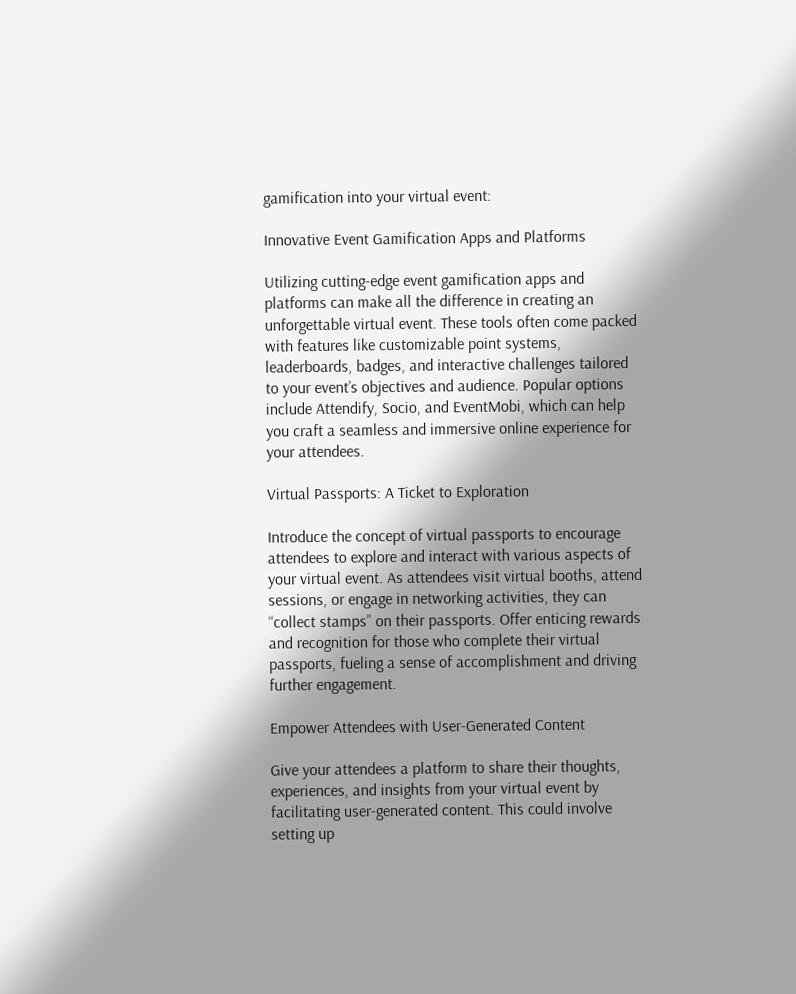gamification into your virtual event:

Innovative Event Gamification Apps and Platforms

Utilizing cutting-edge event gamification apps and platforms can make all the difference in creating an unforgettable virtual event. These tools often come packed with features like customizable point systems, leaderboards, badges, and interactive challenges tailored to your event’s objectives and audience. Popular options include Attendify, Socio, and EventMobi, which can help you craft a seamless and immersive online experience for your attendees.

Virtual Passports: A Ticket to Exploration

Introduce the concept of virtual passports to encourage attendees to explore and interact with various aspects of your virtual event. As attendees visit virtual booths, attend sessions, or engage in networking activities, they can “collect stamps” on their passports. Offer enticing rewards and recognition for those who complete their virtual passports, fueling a sense of accomplishment and driving further engagement.

Empower Attendees with User-Generated Content

Give your attendees a platform to share their thoughts, experiences, and insights from your virtual event by facilitating user-generated content. This could involve setting up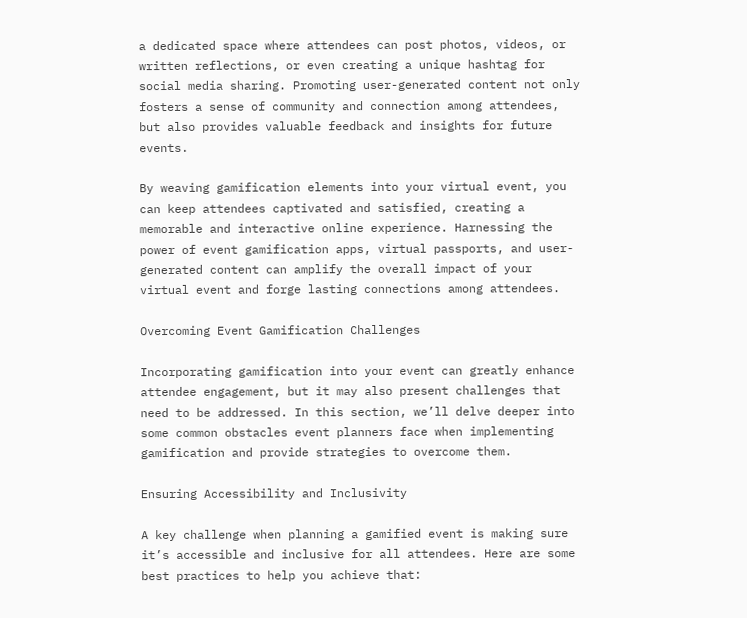a dedicated space where attendees can post photos, videos, or written reflections, or even creating a unique hashtag for social media sharing. Promoting user-generated content not only fosters a sense of community and connection among attendees, but also provides valuable feedback and insights for future events.

By weaving gamification elements into your virtual event, you can keep attendees captivated and satisfied, creating a memorable and interactive online experience. Harnessing the power of event gamification apps, virtual passports, and user-generated content can amplify the overall impact of your virtual event and forge lasting connections among attendees.

Overcoming Event Gamification Challenges

Incorporating gamification into your event can greatly enhance attendee engagement, but it may also present challenges that need to be addressed. In this section, we’ll delve deeper into some common obstacles event planners face when implementing gamification and provide strategies to overcome them.

Ensuring Accessibility and Inclusivity

A key challenge when planning a gamified event is making sure it’s accessible and inclusive for all attendees. Here are some best practices to help you achieve that: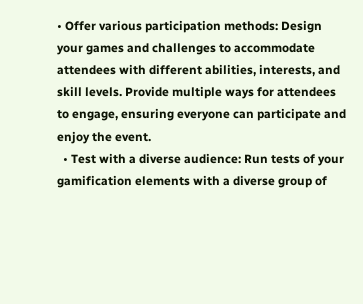• Offer various participation methods: Design your games and challenges to accommodate attendees with different abilities, interests, and skill levels. Provide multiple ways for attendees to engage, ensuring everyone can participate and enjoy the event.
  • Test with a diverse audience: Run tests of your gamification elements with a diverse group of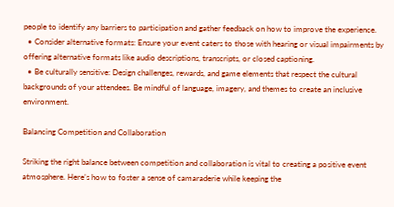people to identify any barriers to participation and gather feedback on how to improve the experience.
  • Consider alternative formats: Ensure your event caters to those with hearing or visual impairments by offering alternative formats like audio descriptions, transcripts, or closed captioning.
  • Be culturally sensitive: Design challenges, rewards, and game elements that respect the cultural backgrounds of your attendees. Be mindful of language, imagery, and themes to create an inclusive environment.

Balancing Competition and Collaboration

Striking the right balance between competition and collaboration is vital to creating a positive event atmosphere. Here’s how to foster a sense of camaraderie while keeping the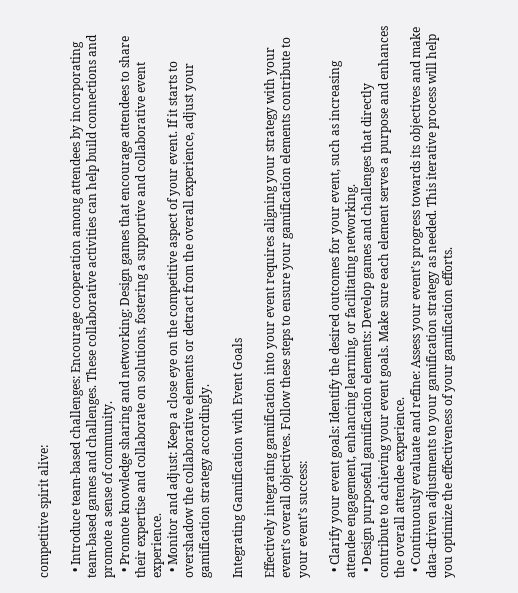competitive spirit alive:

  • Introduce team-based challenges: Encourage cooperation among attendees by incorporating team-based games and challenges. These collaborative activities can help build connections and promote a sense of community.
  • Promote knowledge sharing and networking: Design games that encourage attendees to share their expertise and collaborate on solutions, fostering a supportive and collaborative event experience.
  • Monitor and adjust: Keep a close eye on the competitive aspect of your event. If it starts to overshadow the collaborative elements or detract from the overall experience, adjust your gamification strategy accordingly.

Integrating Gamification with Event Goals

Effectively integrating gamification into your event requires aligning your strategy with your event’s overall objectives. Follow these steps to ensure your gamification elements contribute to your event’s success:

  • Clarify your event goals: Identify the desired outcomes for your event, such as increasing attendee engagement, enhancing learning, or facilitating networking.
  • Design purposeful gamification elements: Develop games and challenges that directly contribute to achieving your event goals. Make sure each element serves a purpose and enhances the overall attendee experience.
  • Continuously evaluate and refine: Assess your event’s progress towards its objectives and make data-driven adjustments to your gamification strategy as needed. This iterative process will help you optimize the effectiveness of your gamification efforts.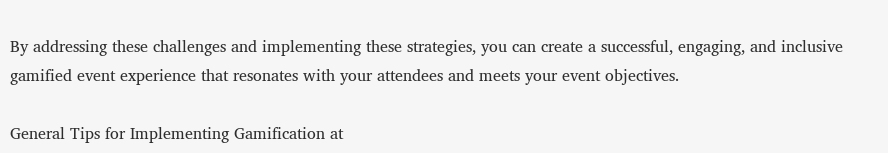By addressing these challenges and implementing these strategies, you can create a successful, engaging, and inclusive gamified event experience that resonates with your attendees and meets your event objectives.

General Tips for Implementing Gamification at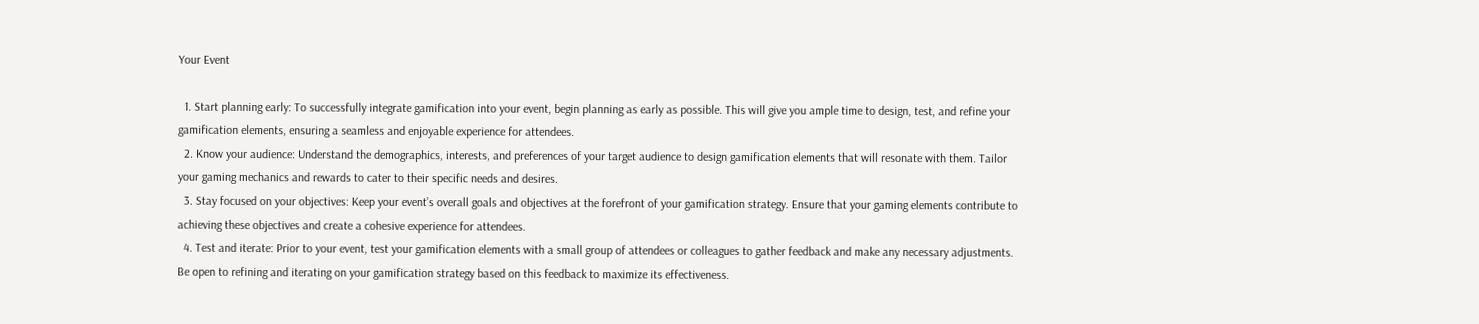Your Event

  1. Start planning early: To successfully integrate gamification into your event, begin planning as early as possible. This will give you ample time to design, test, and refine your gamification elements, ensuring a seamless and enjoyable experience for attendees.
  2. Know your audience: Understand the demographics, interests, and preferences of your target audience to design gamification elements that will resonate with them. Tailor your gaming mechanics and rewards to cater to their specific needs and desires.
  3. Stay focused on your objectives: Keep your event’s overall goals and objectives at the forefront of your gamification strategy. Ensure that your gaming elements contribute to achieving these objectives and create a cohesive experience for attendees.
  4. Test and iterate: Prior to your event, test your gamification elements with a small group of attendees or colleagues to gather feedback and make any necessary adjustments. Be open to refining and iterating on your gamification strategy based on this feedback to maximize its effectiveness.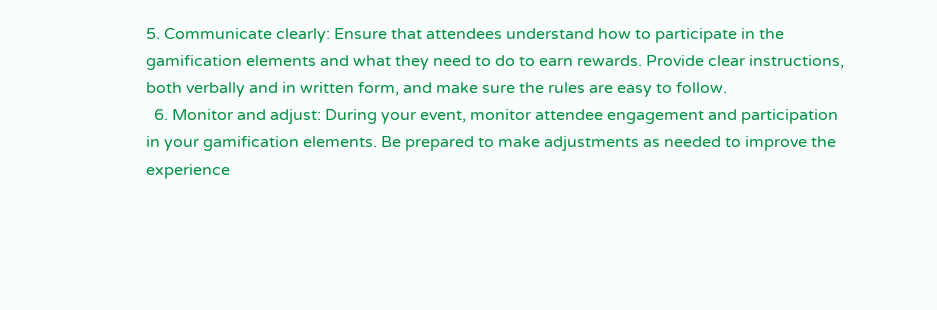5. Communicate clearly: Ensure that attendees understand how to participate in the gamification elements and what they need to do to earn rewards. Provide clear instructions, both verbally and in written form, and make sure the rules are easy to follow.
  6. Monitor and adjust: During your event, monitor attendee engagement and participation in your gamification elements. Be prepared to make adjustments as needed to improve the experience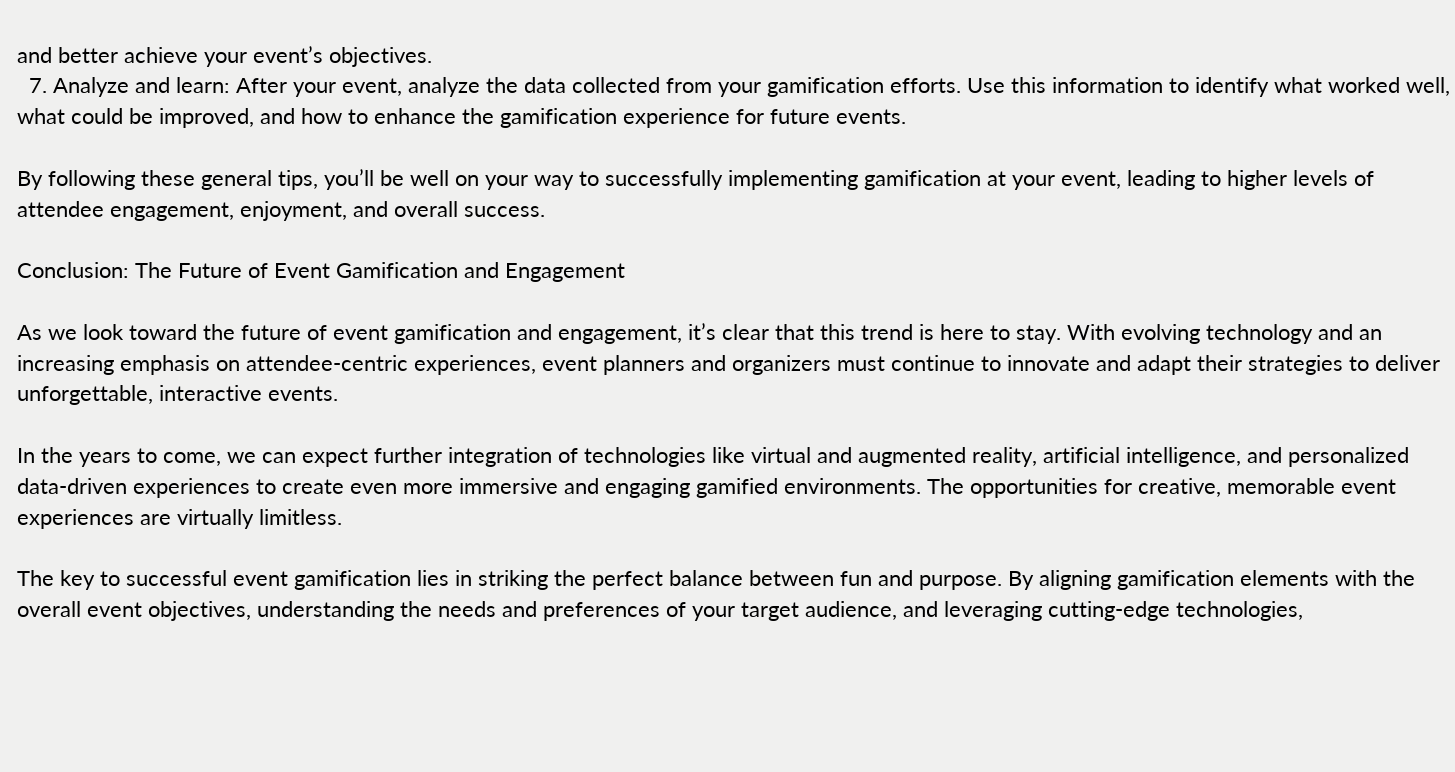and better achieve your event’s objectives.
  7. Analyze and learn: After your event, analyze the data collected from your gamification efforts. Use this information to identify what worked well, what could be improved, and how to enhance the gamification experience for future events.

By following these general tips, you’ll be well on your way to successfully implementing gamification at your event, leading to higher levels of attendee engagement, enjoyment, and overall success.

Conclusion: The Future of Event Gamification and Engagement

As we look toward the future of event gamification and engagement, it’s clear that this trend is here to stay. With evolving technology and an increasing emphasis on attendee-centric experiences, event planners and organizers must continue to innovate and adapt their strategies to deliver unforgettable, interactive events.

In the years to come, we can expect further integration of technologies like virtual and augmented reality, artificial intelligence, and personalized data-driven experiences to create even more immersive and engaging gamified environments. The opportunities for creative, memorable event experiences are virtually limitless.

The key to successful event gamification lies in striking the perfect balance between fun and purpose. By aligning gamification elements with the overall event objectives, understanding the needs and preferences of your target audience, and leveraging cutting-edge technologies,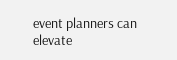event planners can elevate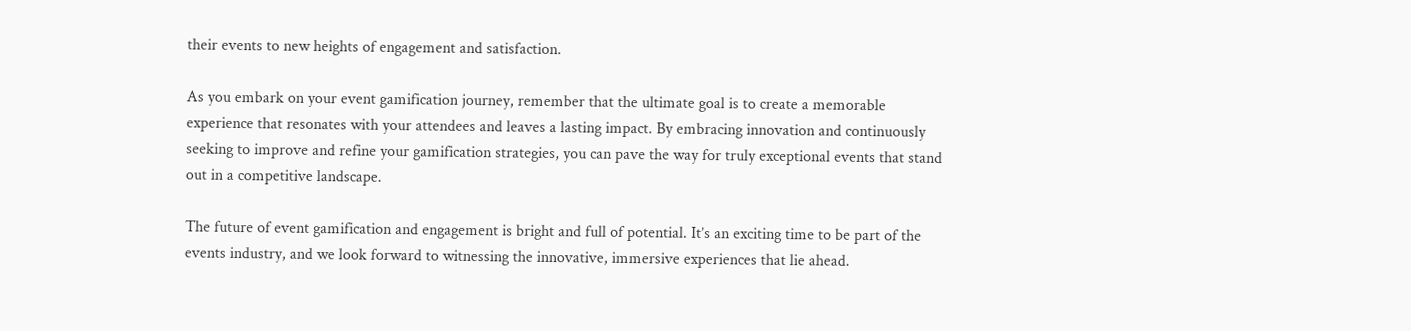their events to new heights of engagement and satisfaction.

As you embark on your event gamification journey, remember that the ultimate goal is to create a memorable experience that resonates with your attendees and leaves a lasting impact. By embracing innovation and continuously seeking to improve and refine your gamification strategies, you can pave the way for truly exceptional events that stand out in a competitive landscape.

The future of event gamification and engagement is bright and full of potential. It’s an exciting time to be part of the events industry, and we look forward to witnessing the innovative, immersive experiences that lie ahead.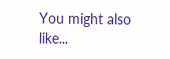You might also like...